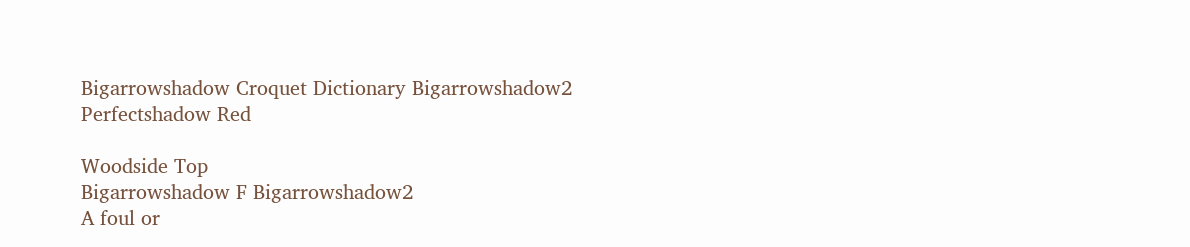Bigarrowshadow Croquet Dictionary Bigarrowshadow2
Perfectshadow Red

Woodside Top
Bigarrowshadow F Bigarrowshadow2
A foul or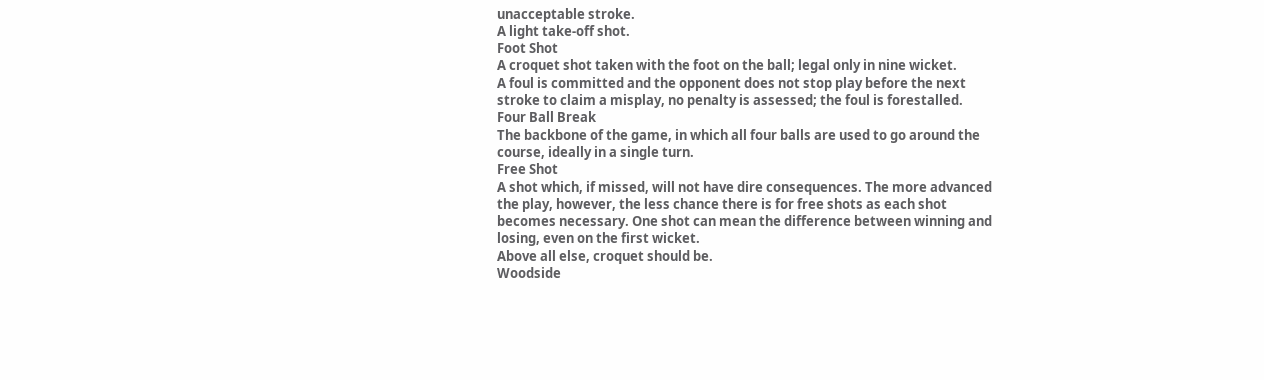unacceptable stroke.
A light take-off shot.
Foot Shot
A croquet shot taken with the foot on the ball; legal only in nine wicket.
A foul is committed and the opponent does not stop play before the next stroke to claim a misplay, no penalty is assessed; the foul is forestalled.
Four Ball Break
The backbone of the game, in which all four balls are used to go around the course, ideally in a single turn.
Free Shot
A shot which, if missed, will not have dire consequences. The more advanced the play, however, the less chance there is for free shots as each shot becomes necessary. One shot can mean the difference between winning and losing, even on the first wicket.
Above all else, croquet should be.
Woodside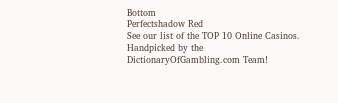Bottom
Perfectshadow Red
See our list of the TOP 10 Online Casinos.
Handpicked by the DictionaryOfGambling.com Team!